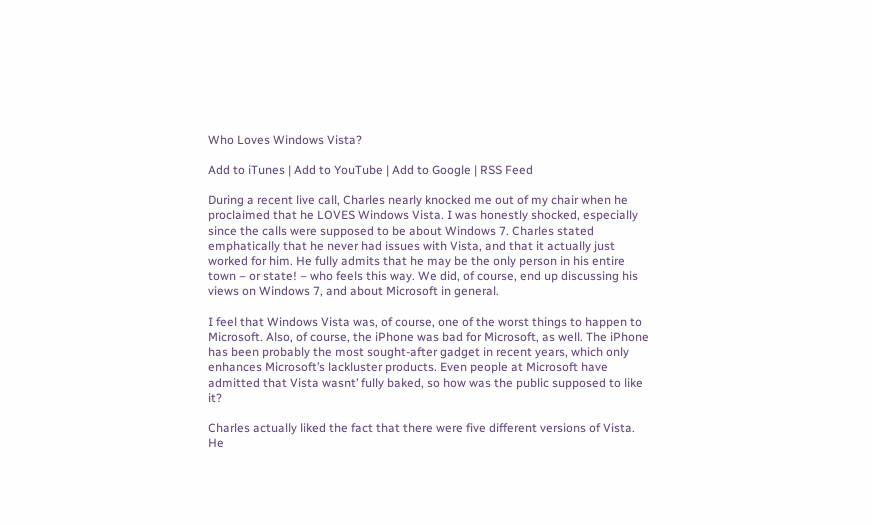Who Loves Windows Vista?

Add to iTunes | Add to YouTube | Add to Google | RSS Feed

During a recent live call, Charles nearly knocked me out of my chair when he proclaimed that he LOVES Windows Vista. I was honestly shocked, especially since the calls were supposed to be about Windows 7. Charles stated emphatically that he never had issues with Vista, and that it actually just worked for him. He fully admits that he may be the only person in his entire town – or state! – who feels this way. We did, of course, end up discussing his views on Windows 7, and about Microsoft in general.

I feel that Windows Vista was, of course, one of the worst things to happen to Microsoft. Also, of course, the iPhone was bad for Microsoft, as well. The iPhone has been probably the most sought-after gadget in recent years, which only enhances Microsoft’s lackluster products. Even people at Microsoft have admitted that Vista wasnt’ fully baked, so how was the public supposed to like it?

Charles actually liked the fact that there were five different versions of Vista. He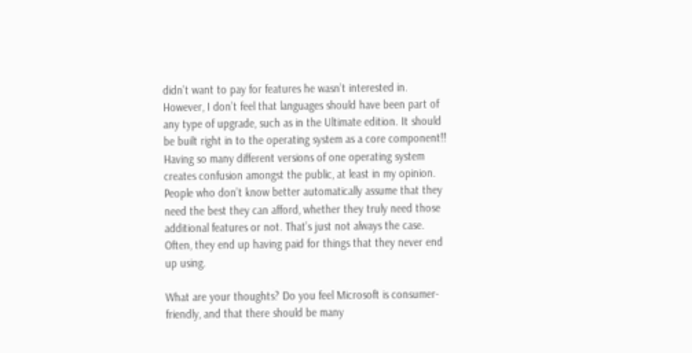didn’t want to pay for features he wasn’t interested in. However, I don’t feel that languages should have been part of any type of upgrade, such as in the Ultimate edition. It should be built right in to the operating system as a core component!! Having so many different versions of one operating system creates confusion amongst the public, at least in my opinion. People who don’t know better automatically assume that they need the best they can afford, whether they truly need those additional features or not. That’s just not always the case. Often, they end up having paid for things that they never end up using.

What are your thoughts? Do you feel Microsoft is consumer-friendly, and that there should be many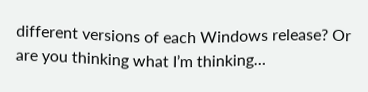different versions of each Windows release? Or are you thinking what I’m thinking…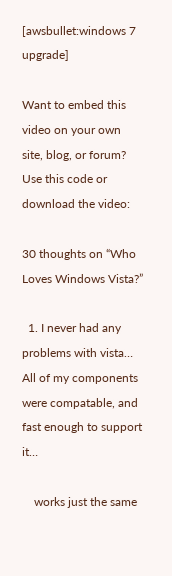[awsbullet:windows 7 upgrade]

Want to embed this video on your own site, blog, or forum? Use this code or download the video:

30 thoughts on “Who Loves Windows Vista?”

  1. I never had any problems with vista… All of my components were compatable, and fast enough to support it…

    works just the same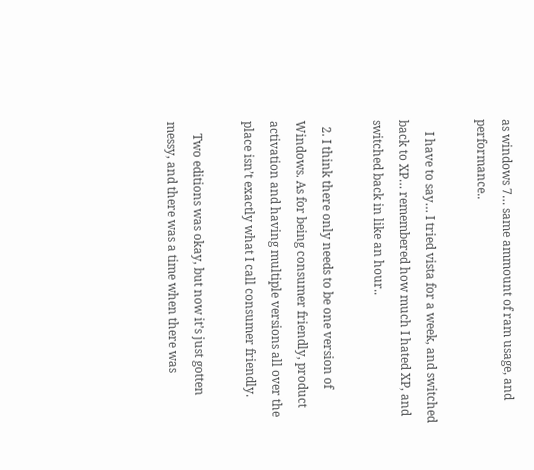as windows 7… same ammount of ram usage, and performance..

    I have to say… I tried vista for a week, and switched back to XP… remembered how much I hated XP, and switched back in like an hour..

  2. I think there only needs to be one version of Windows. As for being consumer friendly, product activation and having multiple versions all over the place isn’t exactly what I call consumer friendly.

    Two editions was okay, but now it’s just gotten messy, and there was a time when there was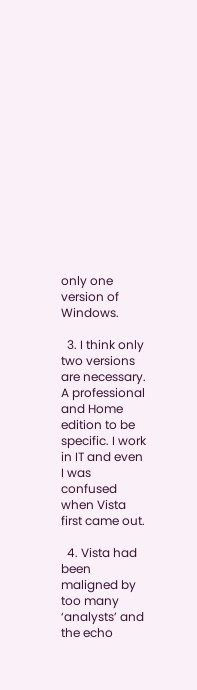only one version of Windows.

  3. I think only two versions are necessary. A professional and Home edition to be specific. I work in IT and even I was confused when Vista first came out.

  4. Vista had been maligned by too many ‘analysts’ and the echo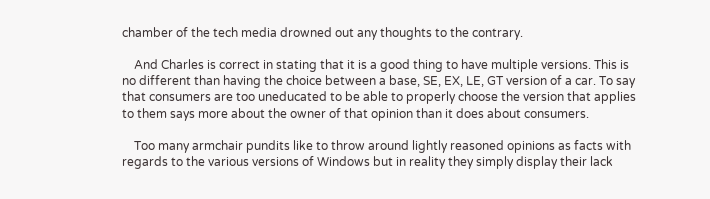chamber of the tech media drowned out any thoughts to the contrary.

    And Charles is correct in stating that it is a good thing to have multiple versions. This is no different than having the choice between a base, SE, EX, LE, GT version of a car. To say that consumers are too uneducated to be able to properly choose the version that applies to them says more about the owner of that opinion than it does about consumers.

    Too many armchair pundits like to throw around lightly reasoned opinions as facts with regards to the various versions of Windows but in reality they simply display their lack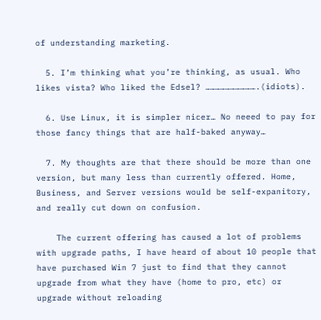of understanding marketing.

  5. I’m thinking what you’re thinking, as usual. Who likes vista? Who liked the Edsel? ………………………….(idiots).

  6. Use Linux, it is simpler nicer… No neeed to pay for those fancy things that are half-baked anyway…

  7. My thoughts are that there should be more than one version, but many less than currently offered. Home, Business, and Server versions would be self-expanitory, and really cut down on confusion.

    The current offering has caused a lot of problems with upgrade paths, I have heard of about 10 people that have purchased Win 7 just to find that they cannot upgrade from what they have (home to pro, etc) or upgrade without reloading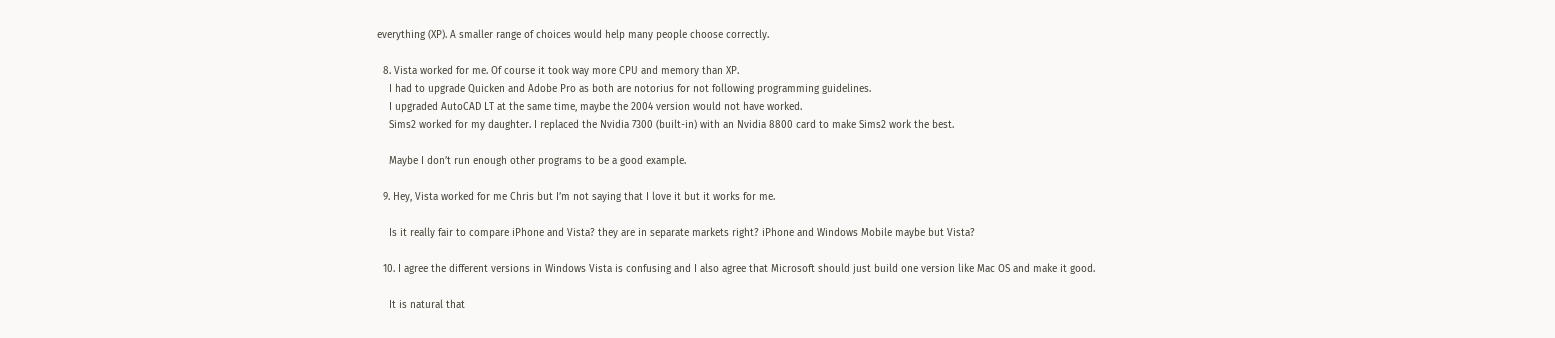everything (XP). A smaller range of choices would help many people choose correctly.

  8. Vista worked for me. Of course it took way more CPU and memory than XP.
    I had to upgrade Quicken and Adobe Pro as both are notorius for not following programming guidelines.
    I upgraded AutoCAD LT at the same time, maybe the 2004 version would not have worked.
    Sims2 worked for my daughter. I replaced the Nvidia 7300 (built-in) with an Nvidia 8800 card to make Sims2 work the best.

    Maybe I don’t run enough other programs to be a good example.

  9. Hey, Vista worked for me Chris but I’m not saying that I love it but it works for me.

    Is it really fair to compare iPhone and Vista? they are in separate markets right? iPhone and Windows Mobile maybe but Vista?

  10. I agree the different versions in Windows Vista is confusing and I also agree that Microsoft should just build one version like Mac OS and make it good.

    It is natural that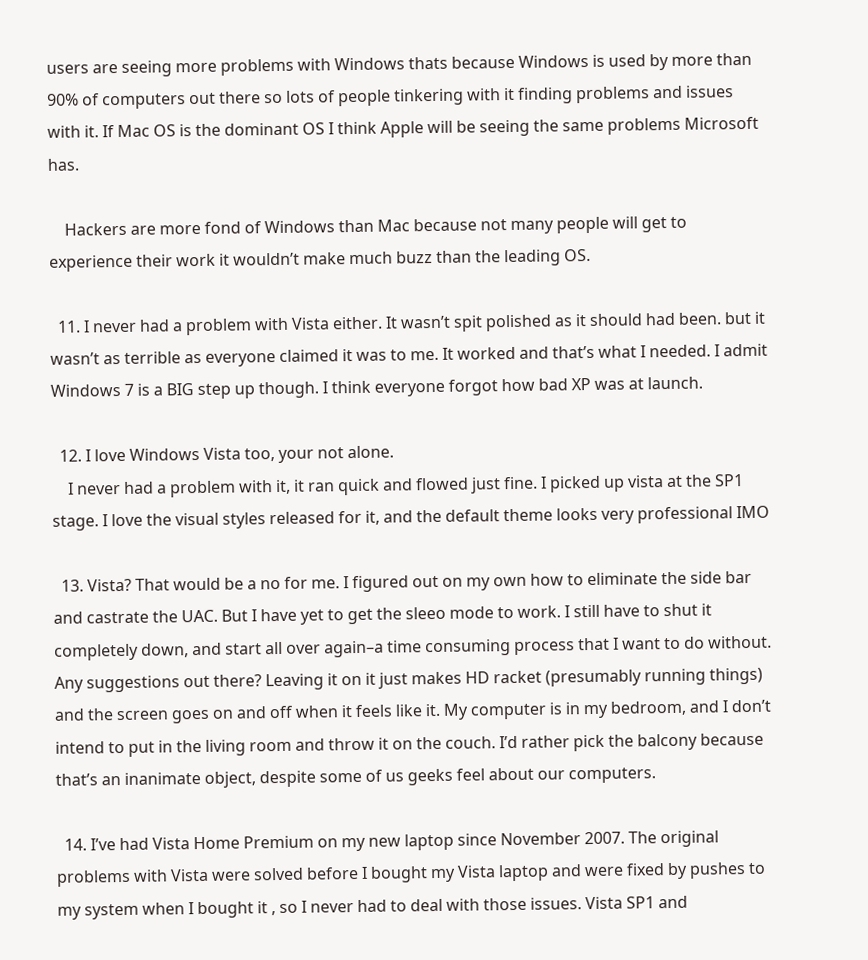users are seeing more problems with Windows thats because Windows is used by more than 90% of computers out there so lots of people tinkering with it finding problems and issues with it. If Mac OS is the dominant OS I think Apple will be seeing the same problems Microsoft has.

    Hackers are more fond of Windows than Mac because not many people will get to experience their work it wouldn’t make much buzz than the leading OS.

  11. I never had a problem with Vista either. It wasn’t spit polished as it should had been. but it wasn’t as terrible as everyone claimed it was to me. It worked and that’s what I needed. I admit Windows 7 is a BIG step up though. I think everyone forgot how bad XP was at launch.

  12. I love Windows Vista too, your not alone.
    I never had a problem with it, it ran quick and flowed just fine. I picked up vista at the SP1 stage. I love the visual styles released for it, and the default theme looks very professional IMO

  13. Vista? That would be a no for me. I figured out on my own how to eliminate the side bar and castrate the UAC. But I have yet to get the sleeo mode to work. I still have to shut it completely down, and start all over again–a time consuming process that I want to do without. Any suggestions out there? Leaving it on it just makes HD racket (presumably running things) and the screen goes on and off when it feels like it. My computer is in my bedroom, and I don’t intend to put in the living room and throw it on the couch. I’d rather pick the balcony because that’s an inanimate object, despite some of us geeks feel about our computers.

  14. I’ve had Vista Home Premium on my new laptop since November 2007. The original problems with Vista were solved before I bought my Vista laptop and were fixed by pushes to my system when I bought it , so I never had to deal with those issues. Vista SP1 and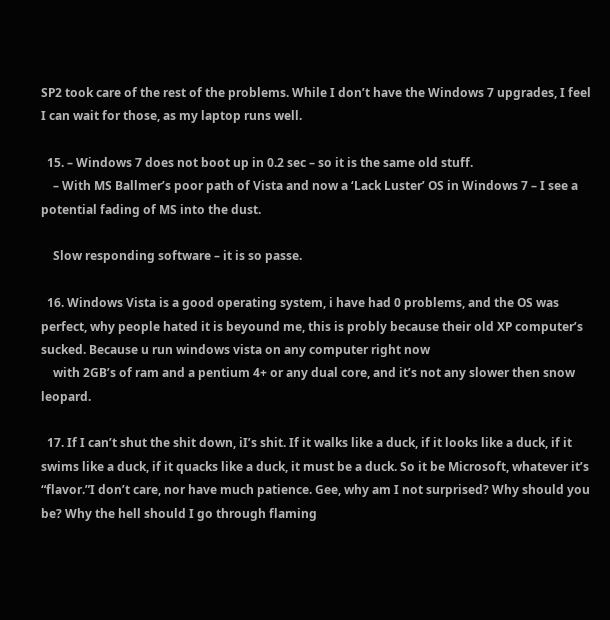SP2 took care of the rest of the problems. While I don’t have the Windows 7 upgrades, I feel I can wait for those, as my laptop runs well.

  15. – Windows 7 does not boot up in 0.2 sec – so it is the same old stuff.
    – With MS Ballmer’s poor path of Vista and now a ‘Lack Luster’ OS in Windows 7 – I see a potential fading of MS into the dust.

    Slow responding software – it is so passe.

  16. Windows Vista is a good operating system, i have had 0 problems, and the OS was perfect, why people hated it is beyound me, this is probly because their old XP computer’s sucked. Because u run windows vista on any computer right now
    with 2GB’s of ram and a pentium 4+ or any dual core, and it’s not any slower then snow leopard.

  17. If I can’t shut the shit down, iI’s shit. If it walks like a duck, if it looks like a duck, if it swims like a duck, if it quacks like a duck, it must be a duck. So it be Microsoft, whatever it’s “flavor.”I don’t care, nor have much patience. Gee, why am I not surprised? Why should you be? Why the hell should I go through flaming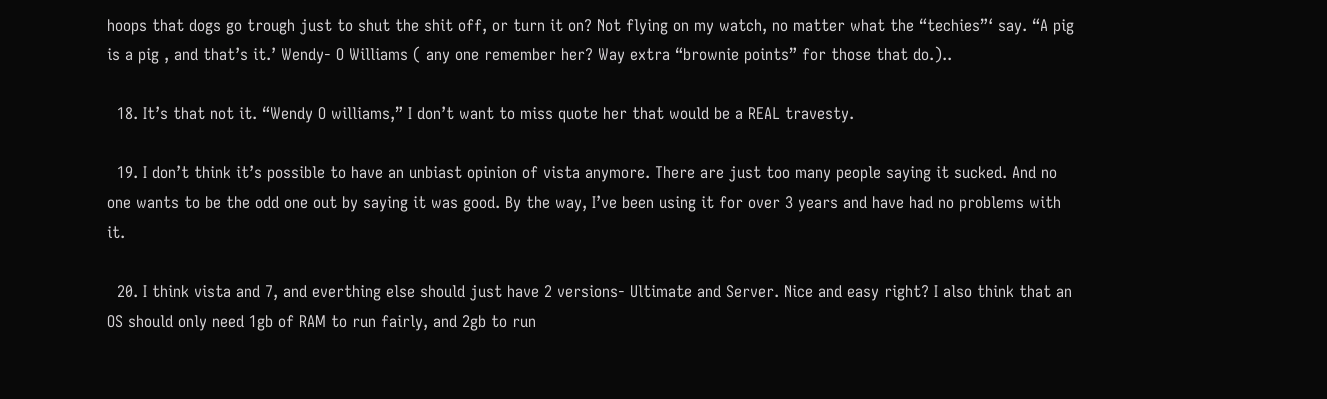hoops that dogs go trough just to shut the shit off, or turn it on? Not flying on my watch, no matter what the “techies”‘ say. “A pig is a pig , and that’s it.’ Wendy- O Williams ( any one remember her? Way extra “brownie points” for those that do.)..

  18. It’s that not it. “Wendy O williams,” I don’t want to miss quote her that would be a REAL travesty.

  19. I don’t think it’s possible to have an unbiast opinion of vista anymore. There are just too many people saying it sucked. And no one wants to be the odd one out by saying it was good. By the way, I’ve been using it for over 3 years and have had no problems with it.

  20. I think vista and 7, and everthing else should just have 2 versions- Ultimate and Server. Nice and easy right? I also think that an OS should only need 1gb of RAM to run fairly, and 2gb to run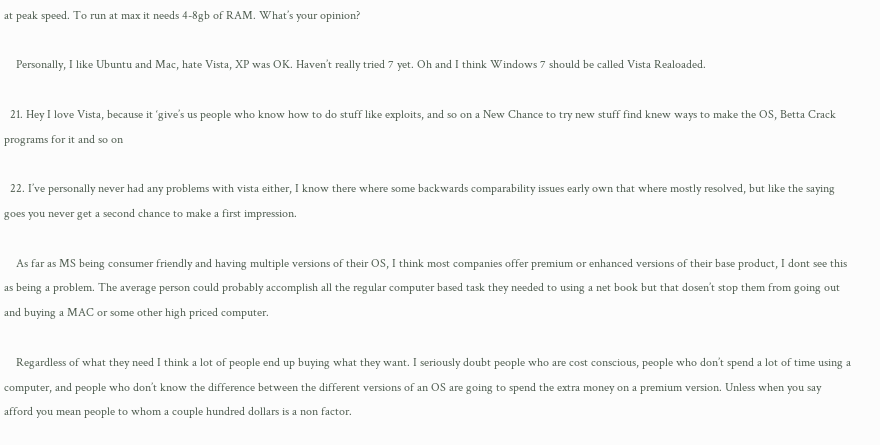at peak speed. To run at max it needs 4-8gb of RAM. What’s your opinion?

    Personally, I like Ubuntu and Mac, hate Vista, XP was OK. Haven’t really tried 7 yet. Oh and I think Windows 7 should be called Vista Realoaded.

  21. Hey I love Vista, because it ‘give’s us people who know how to do stuff like exploits, and so on a New Chance to try new stuff find knew ways to make the OS, Betta Crack programs for it and so on

  22. I’ve personally never had any problems with vista either, I know there where some backwards comparability issues early own that where mostly resolved, but like the saying goes you never get a second chance to make a first impression.

    As far as MS being consumer friendly and having multiple versions of their OS, I think most companies offer premium or enhanced versions of their base product, I dont see this as being a problem. The average person could probably accomplish all the regular computer based task they needed to using a net book but that dosen’t stop them from going out and buying a MAC or some other high priced computer.

    Regardless of what they need I think a lot of people end up buying what they want. I seriously doubt people who are cost conscious, people who don’t spend a lot of time using a computer, and people who don’t know the difference between the different versions of an OS are going to spend the extra money on a premium version. Unless when you say afford you mean people to whom a couple hundred dollars is a non factor.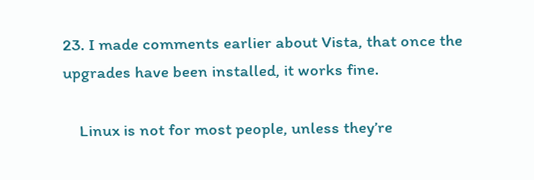23. I made comments earlier about Vista, that once the upgrades have been installed, it works fine.

    Linux is not for most people, unless they’re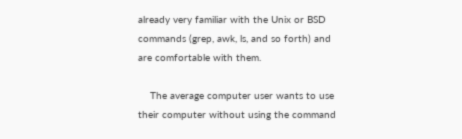already very familiar with the Unix or BSD commands (grep, awk, ls, and so forth) and are comfortable with them.

    The average computer user wants to use their computer without using the command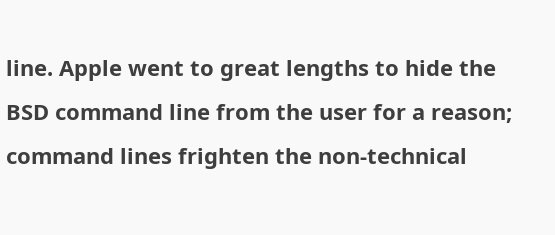line. Apple went to great lengths to hide the BSD command line from the user for a reason; command lines frighten the non-technical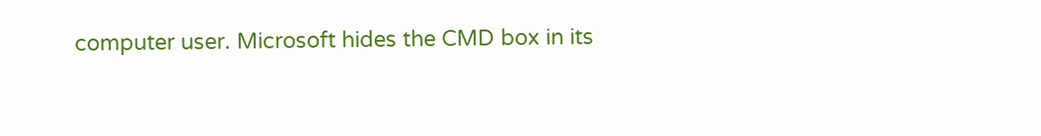computer user. Microsoft hides the CMD box in its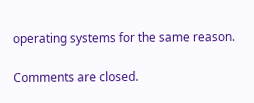operating systems for the same reason.

Comments are closed.